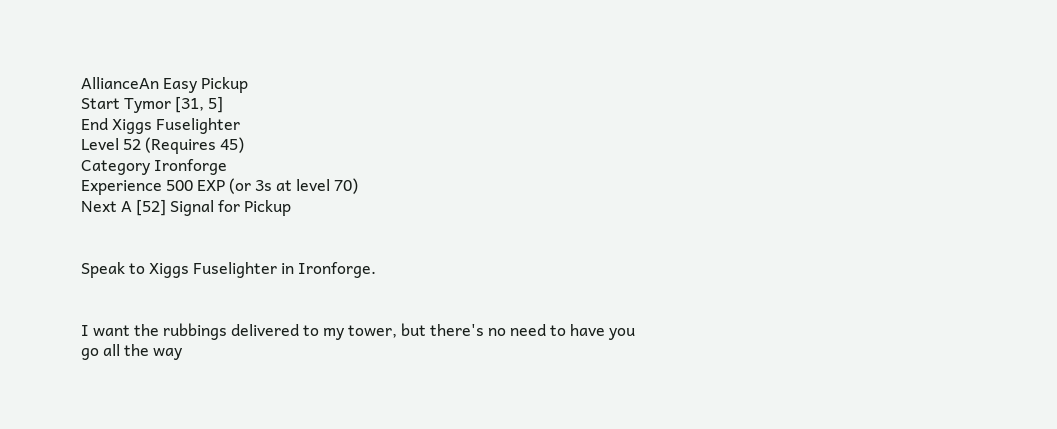AllianceAn Easy Pickup
Start Tymor [31, 5]
End Xiggs Fuselighter
Level 52 (Requires 45)
Category Ironforge
Experience 500 EXP (or 3s at level 70)
Next A [52] Signal for Pickup


Speak to Xiggs Fuselighter in Ironforge.


I want the rubbings delivered to my tower, but there's no need to have you go all the way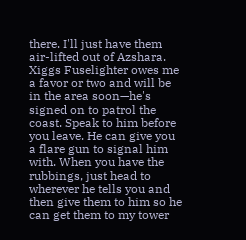there. I'll just have them air-lifted out of Azshara. Xiggs Fuselighter owes me a favor or two and will be in the area soon—he's signed on to patrol the coast. Speak to him before you leave. He can give you a flare gun to signal him with. When you have the rubbings, just head to wherever he tells you and then give them to him so he can get them to my tower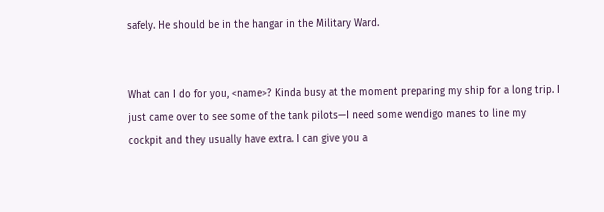safely. He should be in the hangar in the Military Ward.


What can I do for you, <name>? Kinda busy at the moment preparing my ship for a long trip. I just came over to see some of the tank pilots—I need some wendigo manes to line my cockpit and they usually have extra. I can give you a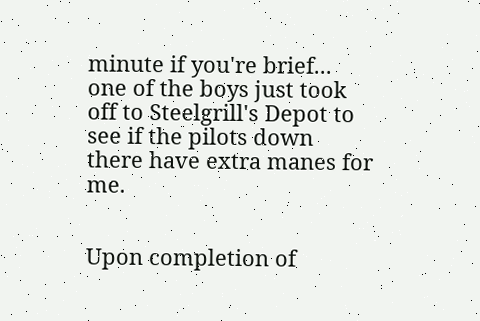minute if you're brief... one of the boys just took off to Steelgrill's Depot to see if the pilots down there have extra manes for me.


Upon completion of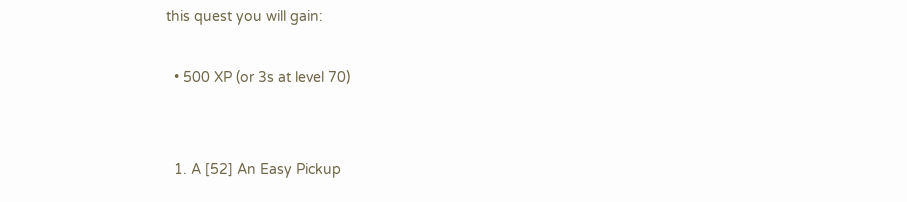this quest you will gain:

  • 500 XP (or 3s at level 70)


  1. A [52] An Easy Pickup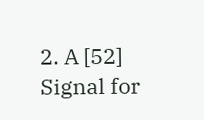2. A [52] Signal for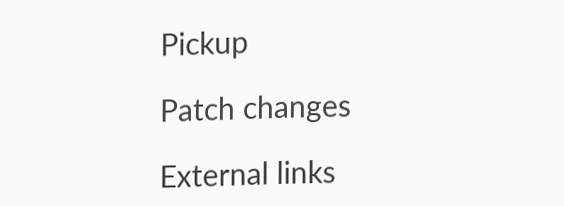Pickup

Patch changes

External links